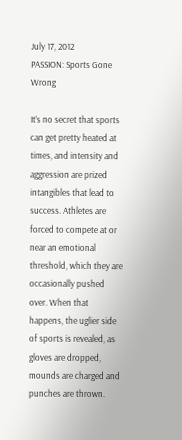July 17, 2012
PASSION: Sports Gone Wrong

It’s no secret that sports can get pretty heated at times, and intensity and aggression are prized intangibles that lead to success. Athletes are forced to compete at or near an emotional threshold, which they are occasionally pushed over. When that happens, the uglier side of sports is revealed, as gloves are dropped, mounds are charged and punches are thrown.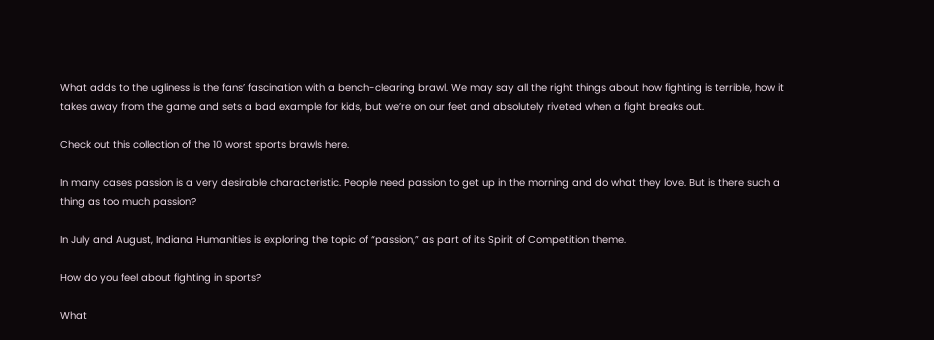What adds to the ugliness is the fans’ fascination with a bench-clearing brawl. We may say all the right things about how fighting is terrible, how it takes away from the game and sets a bad example for kids, but we’re on our feet and absolutely riveted when a fight breaks out.

Check out this collection of the 10 worst sports brawls here.

In many cases passion is a very desirable characteristic. People need passion to get up in the morning and do what they love. But is there such a thing as too much passion?

In July and August, Indiana Humanities is exploring the topic of “passion,” as part of its Spirit of Competition theme.

How do you feel about fighting in sports?

What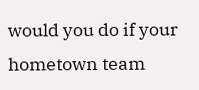would you do if your hometown team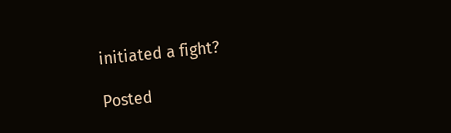initiated a fight?

Posted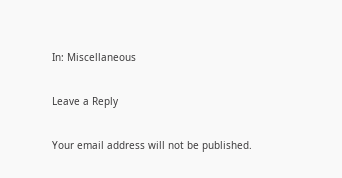In: Miscellaneous

Leave a Reply

Your email address will not be published.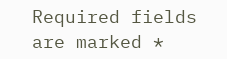Required fields are marked *